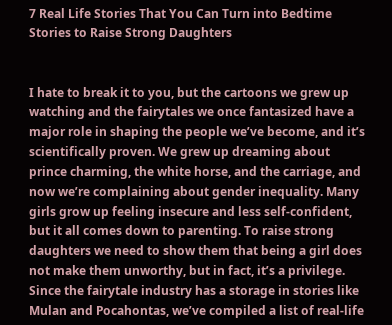7 Real Life Stories That You Can Turn into Bedtime Stories to Raise Strong Daughters


I hate to break it to you, but the cartoons we grew up watching and the fairytales we once fantasized have a major role in shaping the people we’ve become, and it’s scientifically proven. We grew up dreaming about prince charming, the white horse, and the carriage, and now we’re complaining about gender inequality. Many girls grow up feeling insecure and less self-confident, but it all comes down to parenting. To raise strong daughters we need to show them that being a girl does not make them unworthy, but in fact, it’s a privilege. Since the fairytale industry has a storage in stories like Mulan and Pocahontas, we’ve compiled a list of real-life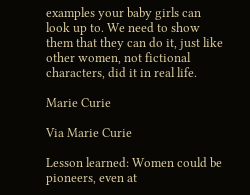examples your baby girls can look up to. We need to show them that they can do it, just like other women, not fictional characters, did it in real life.

Marie Curie

Via Marie Curie

Lesson learned: Women could be pioneers, even at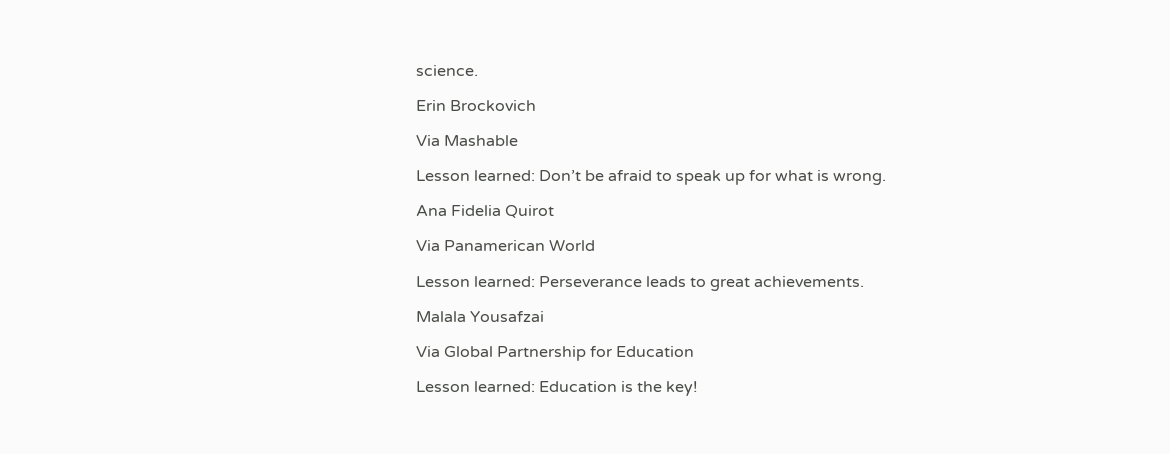science.

Erin Brockovich

Via Mashable

Lesson learned: Don’t be afraid to speak up for what is wrong.

Ana Fidelia Quirot

Via Panamerican World

Lesson learned: Perseverance leads to great achievements.

Malala Yousafzai

Via Global Partnership for Education

Lesson learned: Education is the key!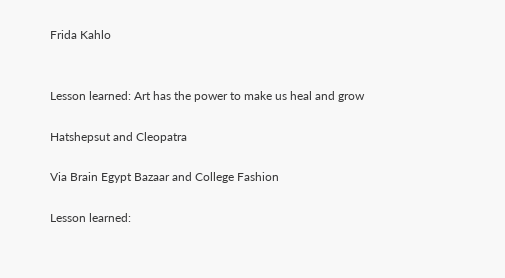Frida Kahlo


Lesson learned: Art has the power to make us heal and grow

Hatshepsut and Cleopatra

Via Brain Egypt Bazaar and College Fashion

Lesson learned: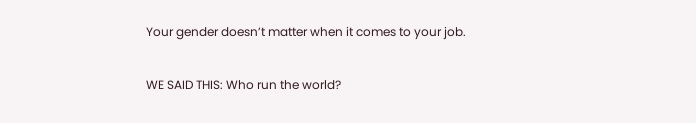Your gender doesn’t matter when it comes to your job.

WE SAID THIS: Who run the world?